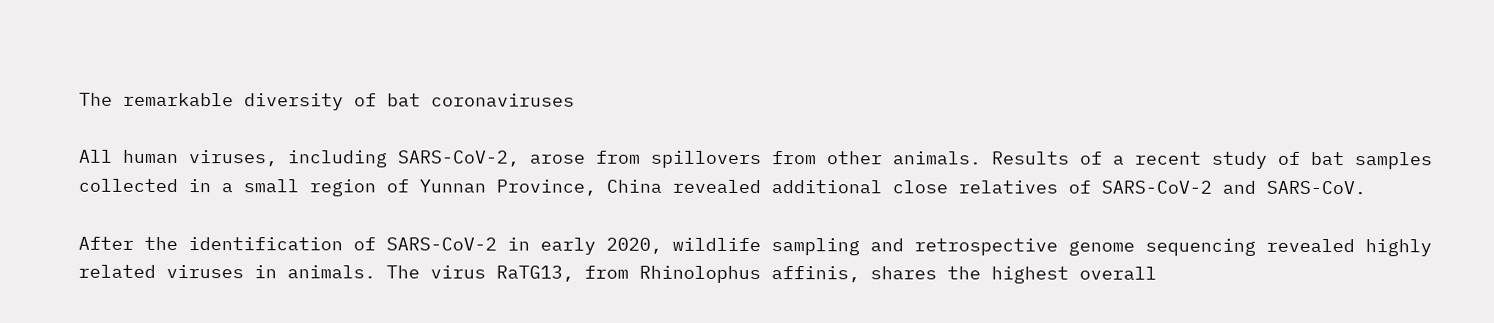The remarkable diversity of bat coronaviruses

All human viruses, including SARS-CoV-2, arose from spillovers from other animals. Results of a recent study of bat samples collected in a small region of Yunnan Province, China revealed additional close relatives of SARS-CoV-2 and SARS-CoV.

After the identification of SARS-CoV-2 in early 2020, wildlife sampling and retrospective genome sequencing revealed highly related viruses in animals. The virus RaTG13, from Rhinolophus affinis, shares the highest overall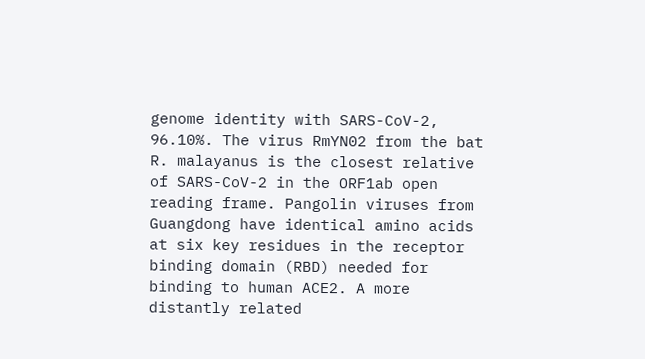genome identity with SARS-CoV-2, 96.10%. The virus RmYN02 from the bat R. malayanus is the closest relative of SARS-CoV-2 in the ORF1ab open reading frame. Pangolin viruses from Guangdong have identical amino acids at six key residues in the receptor binding domain (RBD) needed for binding to human ACE2. A more distantly related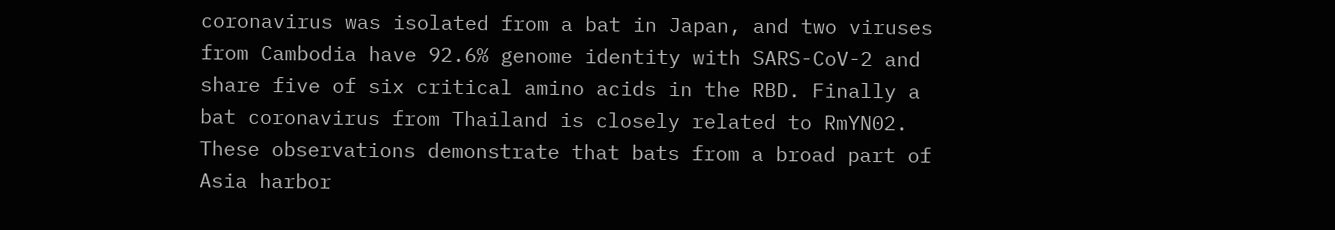coronavirus was isolated from a bat in Japan, and two viruses from Cambodia have 92.6% genome identity with SARS-CoV-2 and share five of six critical amino acids in the RBD. Finally a bat coronavirus from Thailand is closely related to RmYN02. These observations demonstrate that bats from a broad part of Asia harbor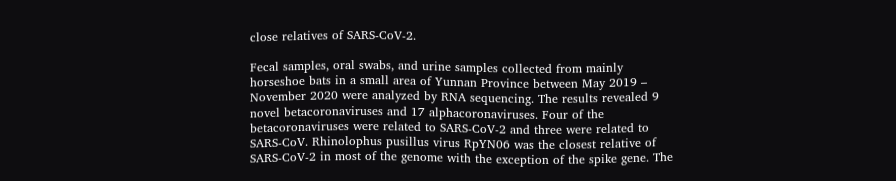close relatives of SARS-CoV-2.

Fecal samples, oral swabs, and urine samples collected from mainly horseshoe bats in a small area of Yunnan Province between May 2019 – November 2020 were analyzed by RNA sequencing. The results revealed 9 novel betacoronaviruses and 17 alphacoronaviruses. Four of the betacoronaviruses were related to SARS-CoV-2 and three were related to SARS-CoV. Rhinolophus pusillus virus RpYN06 was the closest relative of SARS-CoV-2 in most of the genome with the exception of the spike gene. The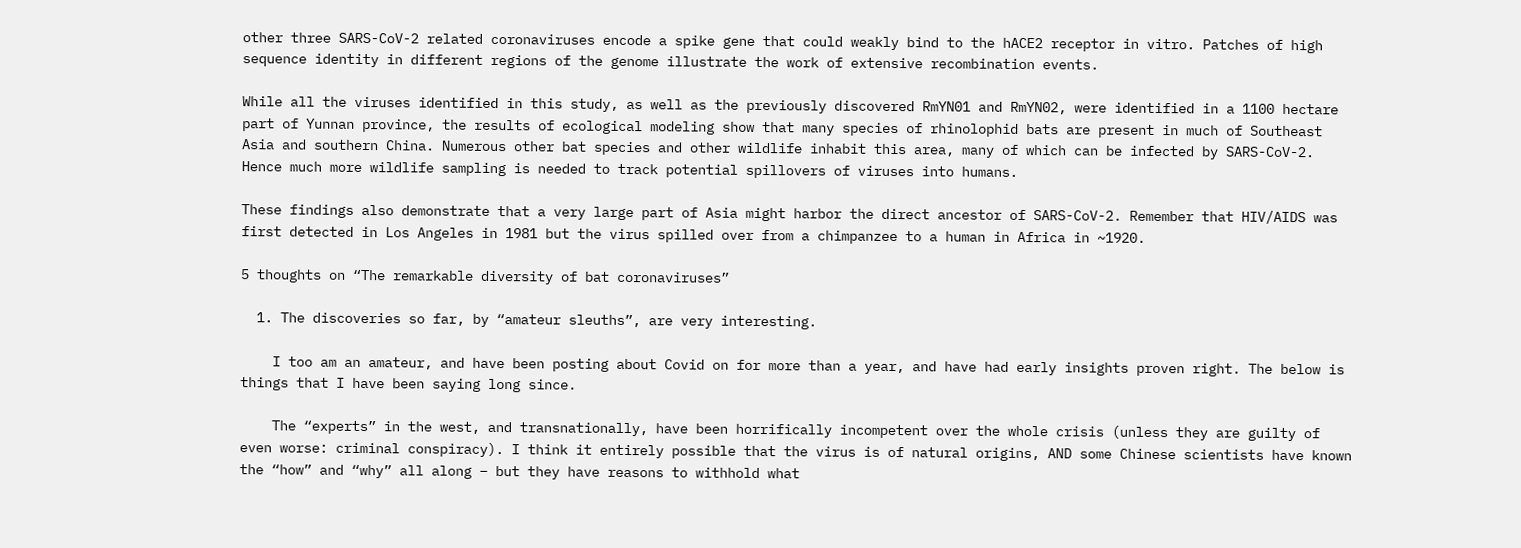other three SARS-CoV-2 related coronaviruses encode a spike gene that could weakly bind to the hACE2 receptor in vitro. Patches of high sequence identity in different regions of the genome illustrate the work of extensive recombination events.

While all the viruses identified in this study, as well as the previously discovered RmYN01 and RmYN02, were identified in a 1100 hectare part of Yunnan province, the results of ecological modeling show that many species of rhinolophid bats are present in much of Southeast Asia and southern China. Numerous other bat species and other wildlife inhabit this area, many of which can be infected by SARS-CoV-2. Hence much more wildlife sampling is needed to track potential spillovers of viruses into humans.

These findings also demonstrate that a very large part of Asia might harbor the direct ancestor of SARS-CoV-2. Remember that HIV/AIDS was first detected in Los Angeles in 1981 but the virus spilled over from a chimpanzee to a human in Africa in ~1920.

5 thoughts on “The remarkable diversity of bat coronaviruses”

  1. The discoveries so far, by “amateur sleuths”, are very interesting.

    I too am an amateur, and have been posting about Covid on for more than a year, and have had early insights proven right. The below is things that I have been saying long since.

    The “experts” in the west, and transnationally, have been horrifically incompetent over the whole crisis (unless they are guilty of even worse: criminal conspiracy). I think it entirely possible that the virus is of natural origins, AND some Chinese scientists have known the “how” and “why” all along – but they have reasons to withhold what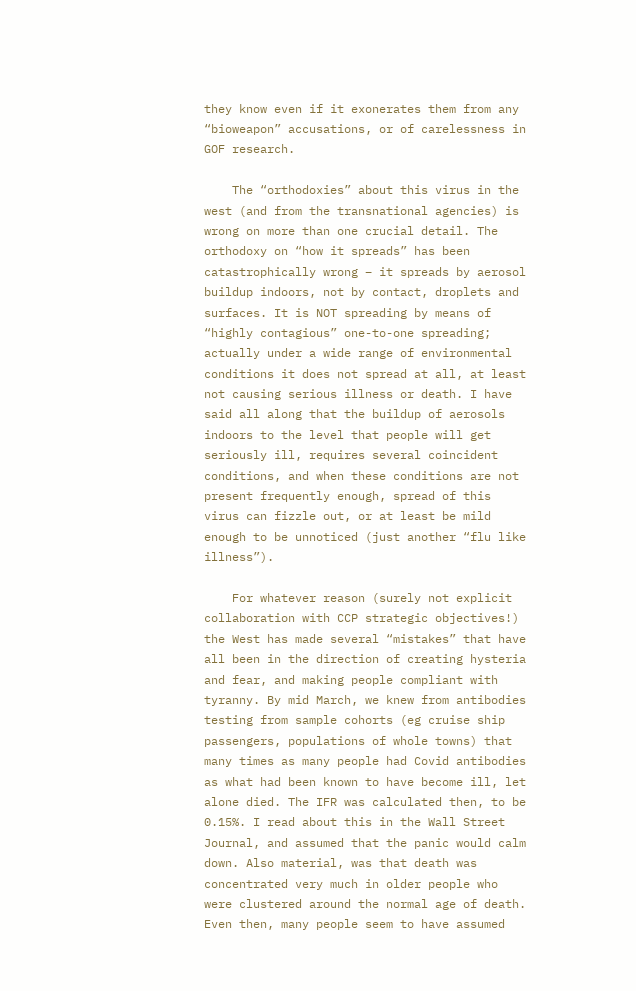they know even if it exonerates them from any “bioweapon” accusations, or of carelessness in GOF research.

    The “orthodoxies” about this virus in the west (and from the transnational agencies) is wrong on more than one crucial detail. The orthodoxy on “how it spreads” has been catastrophically wrong – it spreads by aerosol buildup indoors, not by contact, droplets and surfaces. It is NOT spreading by means of “highly contagious” one-to-one spreading; actually under a wide range of environmental conditions it does not spread at all, at least not causing serious illness or death. I have said all along that the buildup of aerosols indoors to the level that people will get seriously ill, requires several coincident conditions, and when these conditions are not present frequently enough, spread of this virus can fizzle out, or at least be mild enough to be unnoticed (just another “flu like illness”).

    For whatever reason (surely not explicit collaboration with CCP strategic objectives!) the West has made several “mistakes” that have all been in the direction of creating hysteria and fear, and making people compliant with tyranny. By mid March, we knew from antibodies testing from sample cohorts (eg cruise ship passengers, populations of whole towns) that many times as many people had Covid antibodies as what had been known to have become ill, let alone died. The IFR was calculated then, to be 0.15%. I read about this in the Wall Street Journal, and assumed that the panic would calm down. Also material, was that death was concentrated very much in older people who were clustered around the normal age of death. Even then, many people seem to have assumed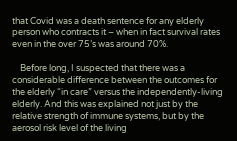that Covid was a death sentence for any elderly person who contracts it – when in fact survival rates even in the over 75’s was around 70%.

    Before long, I suspected that there was a considerable difference between the outcomes for the elderly “in care” versus the independently-living elderly. And this was explained not just by the relative strength of immune systems, but by the aerosol risk level of the living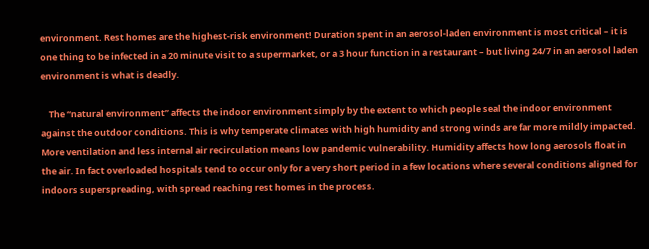environment. Rest homes are the highest-risk environment! Duration spent in an aerosol-laden environment is most critical – it is one thing to be infected in a 20 minute visit to a supermarket, or a 3 hour function in a restaurant – but living 24/7 in an aerosol laden environment is what is deadly.

    The “natural environment” affects the indoor environment simply by the extent to which people seal the indoor environment against the outdoor conditions. This is why temperate climates with high humidity and strong winds are far more mildly impacted. More ventilation and less internal air recirculation means low pandemic vulnerability. Humidity affects how long aerosols float in the air. In fact overloaded hospitals tend to occur only for a very short period in a few locations where several conditions aligned for indoors superspreading, with spread reaching rest homes in the process.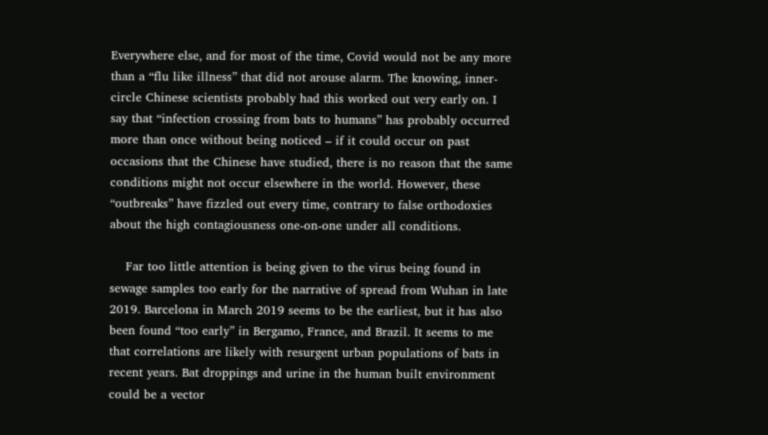Everywhere else, and for most of the time, Covid would not be any more than a “flu like illness” that did not arouse alarm. The knowing, inner-circle Chinese scientists probably had this worked out very early on. I say that “infection crossing from bats to humans” has probably occurred more than once without being noticed – if it could occur on past occasions that the Chinese have studied, there is no reason that the same conditions might not occur elsewhere in the world. However, these “outbreaks” have fizzled out every time, contrary to false orthodoxies about the high contagiousness one-on-one under all conditions.

    Far too little attention is being given to the virus being found in sewage samples too early for the narrative of spread from Wuhan in late 2019. Barcelona in March 2019 seems to be the earliest, but it has also been found “too early” in Bergamo, France, and Brazil. It seems to me that correlations are likely with resurgent urban populations of bats in recent years. Bat droppings and urine in the human built environment could be a vector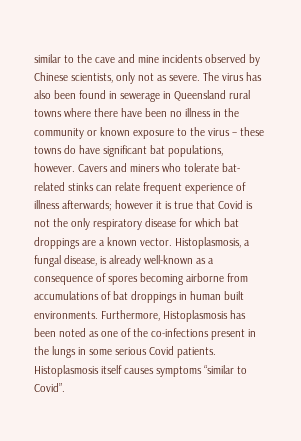similar to the cave and mine incidents observed by Chinese scientists, only not as severe. The virus has also been found in sewerage in Queensland rural towns where there have been no illness in the community or known exposure to the virus – these towns do have significant bat populations, however. Cavers and miners who tolerate bat-related stinks can relate frequent experience of illness afterwards; however it is true that Covid is not the only respiratory disease for which bat droppings are a known vector. Histoplasmosis, a fungal disease, is already well-known as a consequence of spores becoming airborne from accumulations of bat droppings in human built environments. Furthermore, Histoplasmosis has been noted as one of the co-infections present in the lungs in some serious Covid patients. Histoplasmosis itself causes symptoms “similar to Covid”.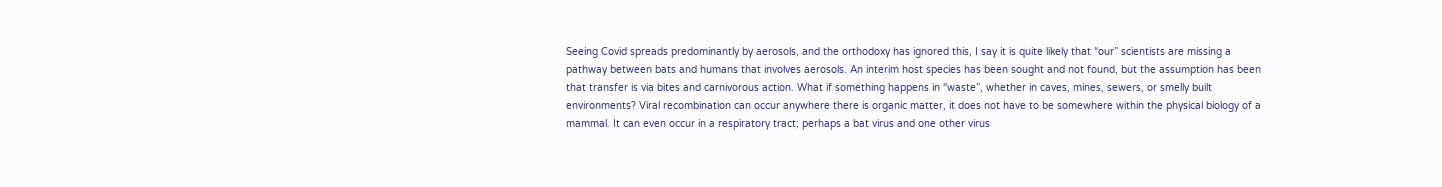Seeing Covid spreads predominantly by aerosols, and the orthodoxy has ignored this, I say it is quite likely that “our” scientists are missing a pathway between bats and humans that involves aerosols. An interim host species has been sought and not found, but the assumption has been that transfer is via bites and carnivorous action. What if something happens in “waste”, whether in caves, mines, sewers, or smelly built environments? Viral recombination can occur anywhere there is organic matter, it does not have to be somewhere within the physical biology of a mammal. It can even occur in a respiratory tract; perhaps a bat virus and one other virus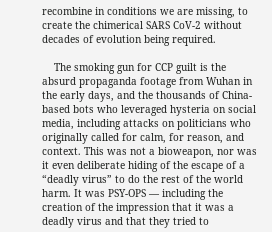recombine in conditions we are missing, to create the chimerical SARS CoV-2 without decades of evolution being required.

    The smoking gun for CCP guilt is the absurd propaganda footage from Wuhan in the early days, and the thousands of China-based bots who leveraged hysteria on social media, including attacks on politicians who originally called for calm, for reason, and context. This was not a bioweapon, nor was it even deliberate hiding of the escape of a “deadly virus” to do the rest of the world harm. It was PSY-OPS — including the creation of the impression that it was a deadly virus and that they tried to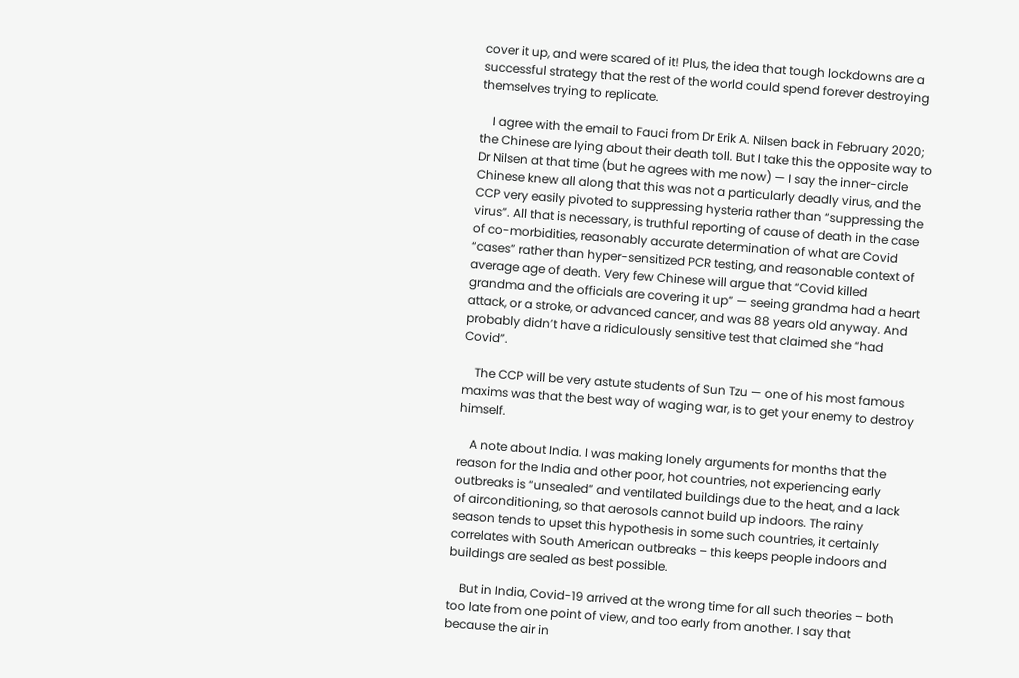cover it up, and were scared of it! Plus, the idea that tough lockdowns are a successful strategy that the rest of the world could spend forever destroying themselves trying to replicate.

    I agree with the email to Fauci from Dr Erik A. Nilsen back in February 2020; the Chinese are lying about their death toll. But I take this the opposite way to Dr Nilsen at that time (but he agrees with me now) — I say the inner-circle Chinese knew all along that this was not a particularly deadly virus, and the CCP very easily pivoted to suppressing hysteria rather than “suppressing the virus”. All that is necessary, is truthful reporting of cause of death in the case of co-morbidities, reasonably accurate determination of what are Covid “cases” rather than hyper-sensitized PCR testing, and reasonable context of average age of death. Very few Chinese will argue that “Covid killed grandma and the officials are covering it up” — seeing grandma had a heart attack, or a stroke, or advanced cancer, and was 88 years old anyway. And probably didn’t have a ridiculously sensitive test that claimed she “had Covid”.

    The CCP will be very astute students of Sun Tzu — one of his most famous maxims was that the best way of waging war, is to get your enemy to destroy himself.

    A note about India. I was making lonely arguments for months that the reason for the India and other poor, hot countries, not experiencing early outbreaks is “unsealed” and ventilated buildings due to the heat, and a lack of airconditioning, so that aerosols cannot build up indoors. The rainy season tends to upset this hypothesis in some such countries, it certainly correlates with South American outbreaks – this keeps people indoors and buildings are sealed as best possible.

    But in India, Covid-19 arrived at the wrong time for all such theories – both too late from one point of view, and too early from another. I say that because the air in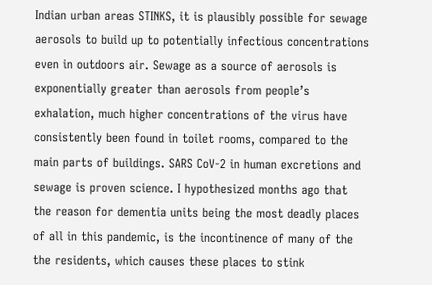Indian urban areas STINKS, it is plausibly possible for sewage aerosols to build up to potentially infectious concentrations even in outdoors air. Sewage as a source of aerosols is exponentially greater than aerosols from people’s exhalation, much higher concentrations of the virus have consistently been found in toilet rooms, compared to the main parts of buildings. SARS CoV-2 in human excretions and sewage is proven science. I hypothesized months ago that the reason for dementia units being the most deadly places of all in this pandemic, is the incontinence of many of the the residents, which causes these places to stink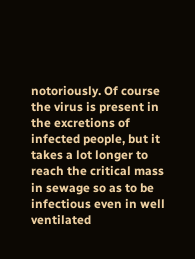notoriously. Of course the virus is present in the excretions of infected people, but it takes a lot longer to reach the critical mass in sewage so as to be infectious even in well ventilated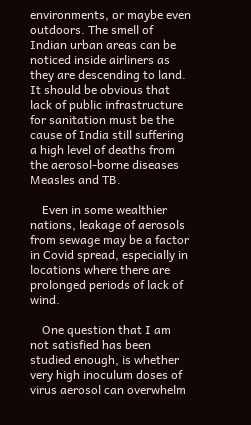environments, or maybe even outdoors. The smell of Indian urban areas can be noticed inside airliners as they are descending to land. It should be obvious that lack of public infrastructure for sanitation must be the cause of India still suffering a high level of deaths from the aerosol-borne diseases Measles and TB.

    Even in some wealthier nations, leakage of aerosols from sewage may be a factor in Covid spread, especially in locations where there are prolonged periods of lack of wind.

    One question that I am not satisfied has been studied enough, is whether very high inoculum doses of virus aerosol can overwhelm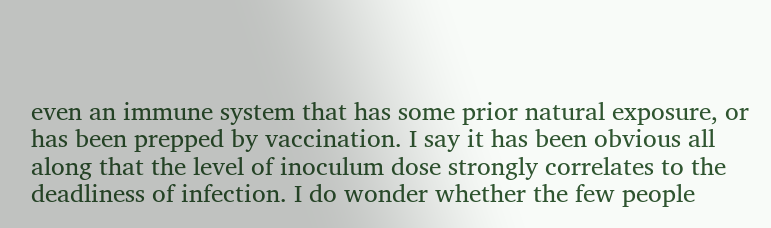even an immune system that has some prior natural exposure, or has been prepped by vaccination. I say it has been obvious all along that the level of inoculum dose strongly correlates to the deadliness of infection. I do wonder whether the few people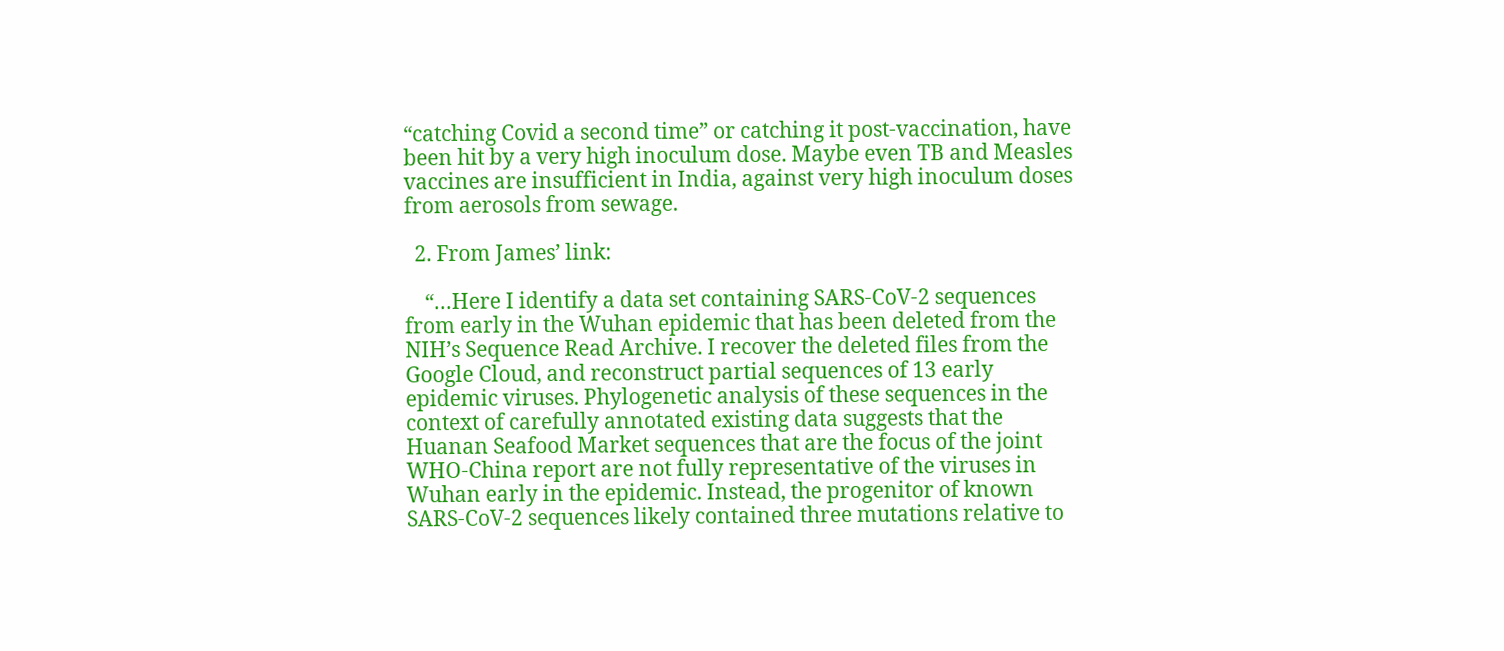“catching Covid a second time” or catching it post-vaccination, have been hit by a very high inoculum dose. Maybe even TB and Measles vaccines are insufficient in India, against very high inoculum doses from aerosols from sewage.

  2. From James’ link:

    “…Here I identify a data set containing SARS-CoV-2 sequences from early in the Wuhan epidemic that has been deleted from the NIH’s Sequence Read Archive. I recover the deleted files from the Google Cloud, and reconstruct partial sequences of 13 early epidemic viruses. Phylogenetic analysis of these sequences in the context of carefully annotated existing data suggests that the Huanan Seafood Market sequences that are the focus of the joint WHO-China report are not fully representative of the viruses in Wuhan early in the epidemic. Instead, the progenitor of known SARS-CoV-2 sequences likely contained three mutations relative to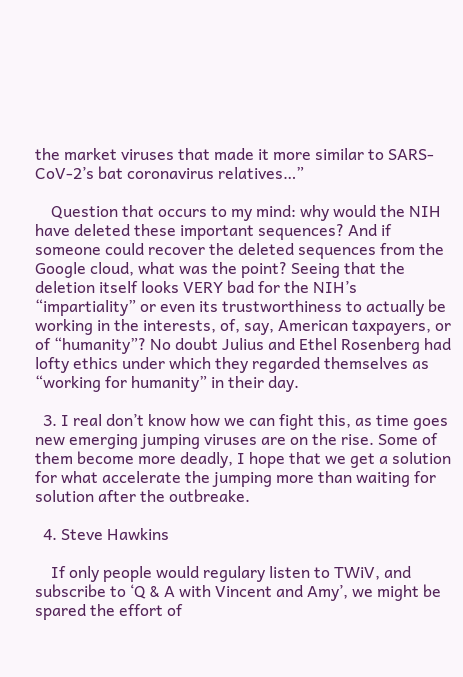the market viruses that made it more similar to SARS-CoV-2’s bat coronavirus relatives…”

    Question that occurs to my mind: why would the NIH have deleted these important sequences? And if someone could recover the deleted sequences from the Google cloud, what was the point? Seeing that the deletion itself looks VERY bad for the NIH’s “impartiality” or even its trustworthiness to actually be working in the interests, of, say, American taxpayers, or of “humanity”? No doubt Julius and Ethel Rosenberg had lofty ethics under which they regarded themselves as “working for humanity” in their day.

  3. I real don’t know how we can fight this, as time goes new emerging jumping viruses are on the rise. Some of them become more deadly, I hope that we get a solution for what accelerate the jumping more than waiting for solution after the outbreake.

  4. Steve Hawkins

    If only people would regulary listen to TWiV, and subscribe to ‘Q & A with Vincent and Amy’, we might be spared the effort of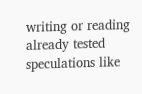writing or reading already tested speculations like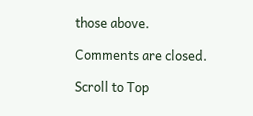those above.

Comments are closed.

Scroll to Top